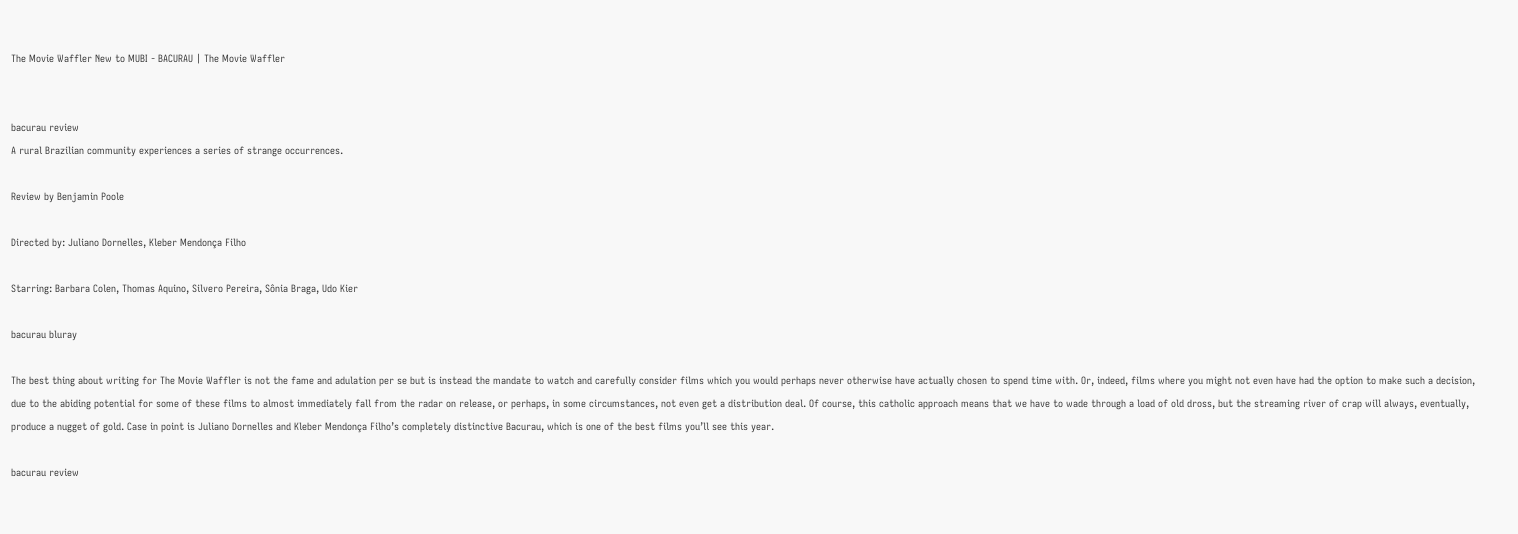The Movie Waffler New to MUBI - BACURAU | The Movie Waffler


bacurau review
A rural Brazilian community experiences a series of strange occurrences.

Review by Benjamin Poole

Directed by: Juliano Dornelles, Kleber Mendonça Filho

Starring: Barbara Colen, Thomas Aquino, Silvero Pereira, Sônia Braga, Udo Kier

bacurau bluray

The best thing about writing for The Movie Waffler is not the fame and adulation per se but is instead the mandate to watch and carefully consider films which you would perhaps never otherwise have actually chosen to spend time with. Or, indeed, films where you might not even have had the option to make such a decision, due to the abiding potential for some of these films to almost immediately fall from the radar on release, or perhaps, in some circumstances, not even get a distribution deal. Of course, this catholic approach means that we have to wade through a load of old dross, but the streaming river of crap will always, eventually, produce a nugget of gold. Case in point is Juliano Dornelles and Kleber Mendonça Filho’s completely distinctive Bacurau, which is one of the best films you’ll see this year.

bacurau review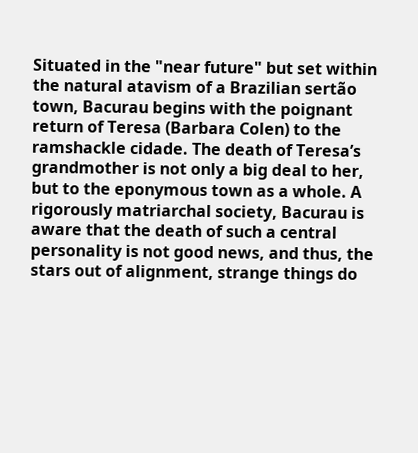Situated in the "near future" but set within the natural atavism of a Brazilian sertão town, Bacurau begins with the poignant return of Teresa (Barbara Colen) to the ramshackle cidade. The death of Teresa’s grandmother is not only a big deal to her, but to the eponymous town as a whole. A rigorously matriarchal society, Bacurau is aware that the death of such a central personality is not good news, and thus, the stars out of alignment, strange things do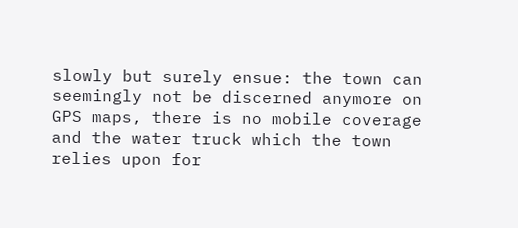slowly but surely ensue: the town can seemingly not be discerned anymore on GPS maps, there is no mobile coverage and the water truck which the town relies upon for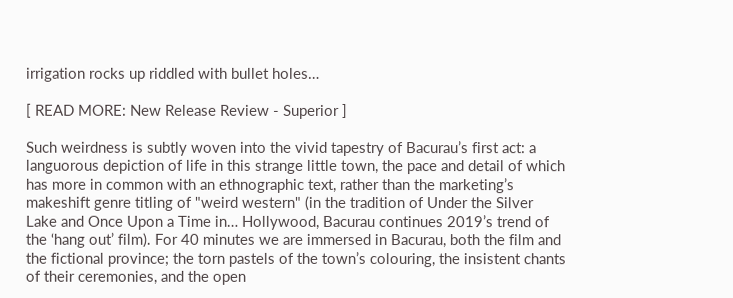irrigation rocks up riddled with bullet holes…

[ READ MORE: New Release Review - Superior ]

Such weirdness is subtly woven into the vivid tapestry of Bacurau’s first act: a languorous depiction of life in this strange little town, the pace and detail of which has more in common with an ethnographic text, rather than the marketing’s makeshift genre titling of "weird western" (in the tradition of Under the Silver Lake and Once Upon a Time in… Hollywood, Bacurau continues 2019’s trend of the ‘hang out’ film). For 40 minutes we are immersed in Bacurau, both the film and the fictional province; the torn pastels of the town’s colouring, the insistent chants of their ceremonies, and the open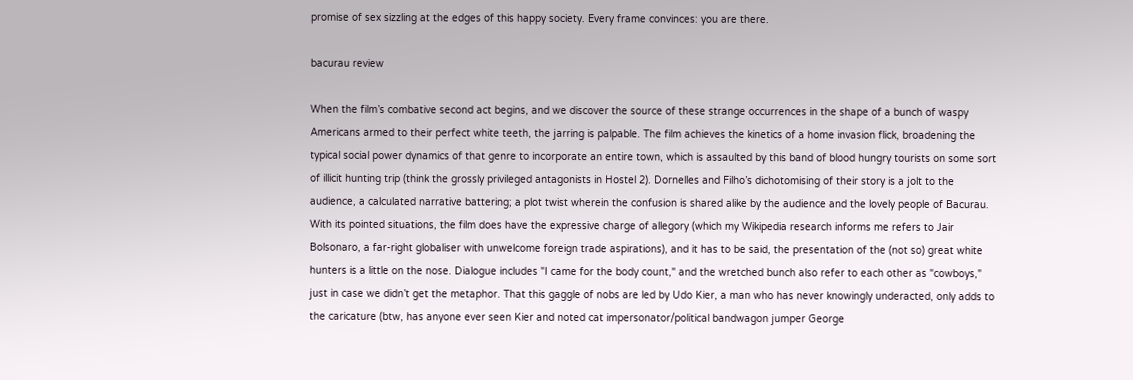promise of sex sizzling at the edges of this happy society. Every frame convinces: you are there.

bacurau review

When the film’s combative second act begins, and we discover the source of these strange occurrences in the shape of a bunch of waspy Americans armed to their perfect white teeth, the jarring is palpable. The film achieves the kinetics of a home invasion flick, broadening the typical social power dynamics of that genre to incorporate an entire town, which is assaulted by this band of blood hungry tourists on some sort of illicit hunting trip (think the grossly privileged antagonists in Hostel 2). Dornelles and Filho’s dichotomising of their story is a jolt to the audience, a calculated narrative battering; a plot twist wherein the confusion is shared alike by the audience and the lovely people of Bacurau. With its pointed situations, the film does have the expressive charge of allegory (which my Wikipedia research informs me refers to Jair Bolsonaro, a far-right globaliser with unwelcome foreign trade aspirations), and it has to be said, the presentation of the (not so) great white hunters is a little on the nose. Dialogue includes "I came for the body count," and the wretched bunch also refer to each other as "cowboys," just in case we didn’t get the metaphor. That this gaggle of nobs are led by Udo Kier, a man who has never knowingly underacted, only adds to the caricature (btw, has anyone ever seen Kier and noted cat impersonator/political bandwagon jumper George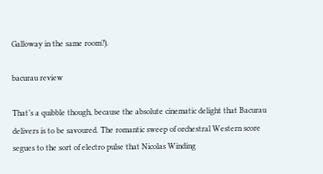Galloway in the same room?).

bacurau review

That’s a quibble though, because the absolute cinematic delight that Bacurau delivers is to be savoured. The romantic sweep of orchestral Western score segues to the sort of electro pulse that Nicolas Winding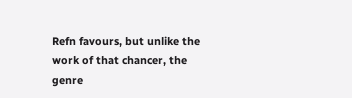Refn favours, but unlike the work of that chancer, the genre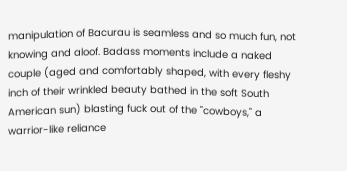manipulation of Bacurau is seamless and so much fun, not knowing and aloof. Badass moments include a naked couple (aged and comfortably shaped, with every fleshy inch of their wrinkled beauty bathed in the soft South American sun) blasting fuck out of the "cowboys," a warrior-like reliance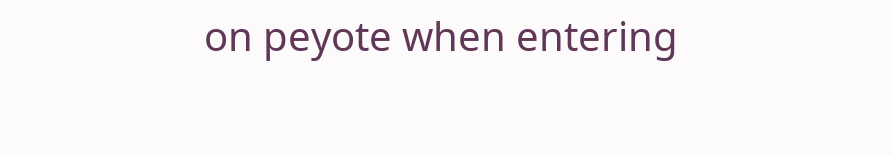on peyote when entering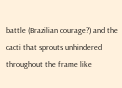battle (Brazilian courage?) and the cacti that sprouts unhindered throughout the frame like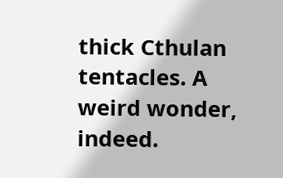thick Cthulan tentacles. A weird wonder, indeed.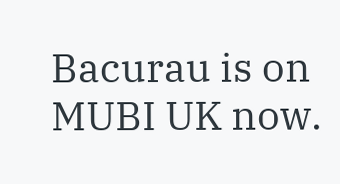Bacurau is on MUBI UK now.